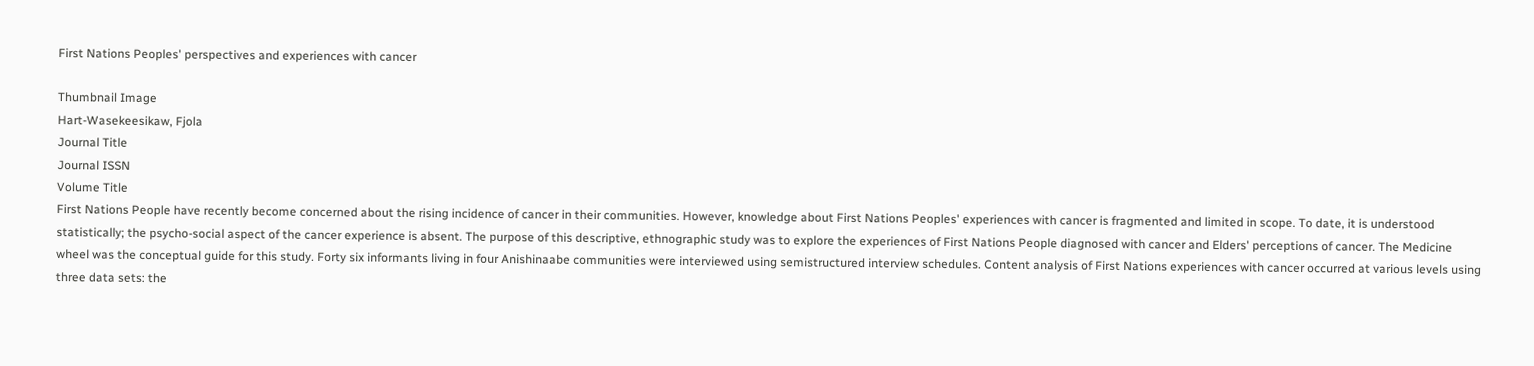First Nations Peoples' perspectives and experiences with cancer

Thumbnail Image
Hart-Wasekeesikaw, Fjola
Journal Title
Journal ISSN
Volume Title
First Nations People have recently become concerned about the rising incidence of cancer in their communities. However, knowledge about First Nations Peoples' experiences with cancer is fragmented and limited in scope. To date, it is understood statistically; the psycho-social aspect of the cancer experience is absent. The purpose of this descriptive, ethnographic study was to explore the experiences of First Nations People diagnosed with cancer and Elders' perceptions of cancer. The Medicine wheel was the conceptual guide for this study. Forty six informants living in four Anishinaabe communities were interviewed using semistructured interview schedules. Content analysis of First Nations experiences with cancer occurred at various levels using three data sets: the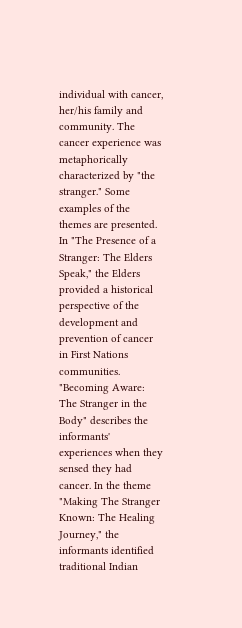individual with cancer, her/his family and community. The cancer experience was metaphorically characterized by "the stranger." Some examples of the themes are presented. In "The Presence of a Stranger: The Elders Speak," the Elders provided a historical perspective of the development and prevention of cancer in First Nations communities. "Becoming Aware: The Stranger in the Body" describes the informants' experiences when they sensed they had cancer. In the theme "Making The Stranger Known: The Healing Journey," the informants identified traditional Indian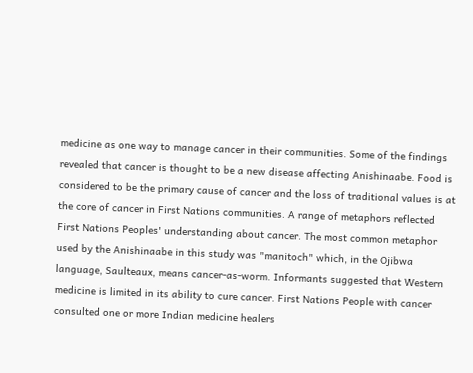medicine as one way to manage cancer in their communities. Some of the findings revealed that cancer is thought to be a new disease affecting Anishinaabe. Food is considered to be the primary cause of cancer and the loss of traditional values is at the core of cancer in First Nations communities. A range of metaphors reflected First Nations Peoples' understanding about cancer. The most common metaphor used by the Anishinaabe in this study was "manitoch" which, in the Ojibwa language, Saulteaux, means cancer-as-worm. Informants suggested that Western medicine is limited in its ability to cure cancer. First Nations People with cancer consulted one or more Indian medicine healers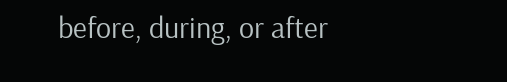before, during, or after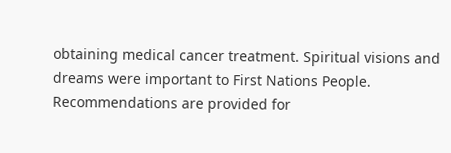obtaining medical cancer treatment. Spiritual visions and dreams were important to First Nations People. Recommendations are provided for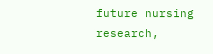future nursing research,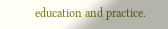education and practice.